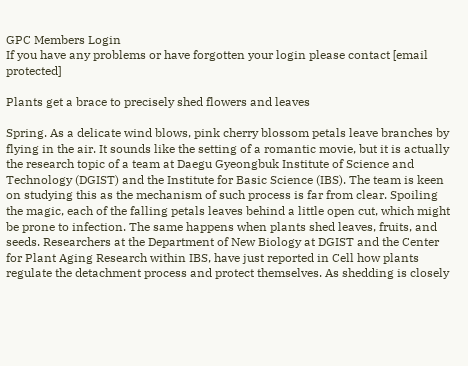GPC Members Login
If you have any problems or have forgotten your login please contact [email protected]

Plants get a brace to precisely shed flowers and leaves

Spring. As a delicate wind blows, pink cherry blossom petals leave branches by flying in the air. It sounds like the setting of a romantic movie, but it is actually the research topic of a team at Daegu Gyeongbuk Institute of Science and Technology (DGIST) and the Institute for Basic Science (IBS). The team is keen on studying this as the mechanism of such process is far from clear. Spoiling the magic, each of the falling petals leaves behind a little open cut, which might be prone to infection. The same happens when plants shed leaves, fruits, and seeds. Researchers at the Department of New Biology at DGIST and the Center for Plant Aging Research within IBS, have just reported in Cell how plants regulate the detachment process and protect themselves. As shedding is closely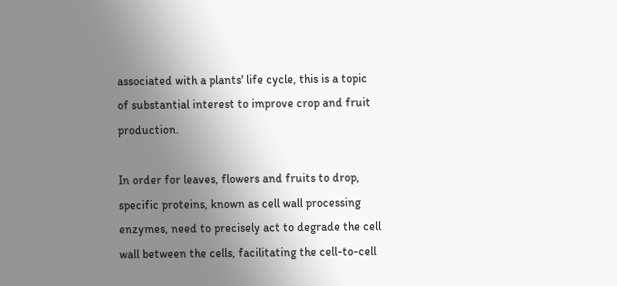associated with a plants' life cycle, this is a topic of substantial interest to improve crop and fruit production.

In order for leaves, flowers and fruits to drop, specific proteins, known as cell wall processing enzymes, need to precisely act to degrade the cell wall between the cells, facilitating the cell-to-cell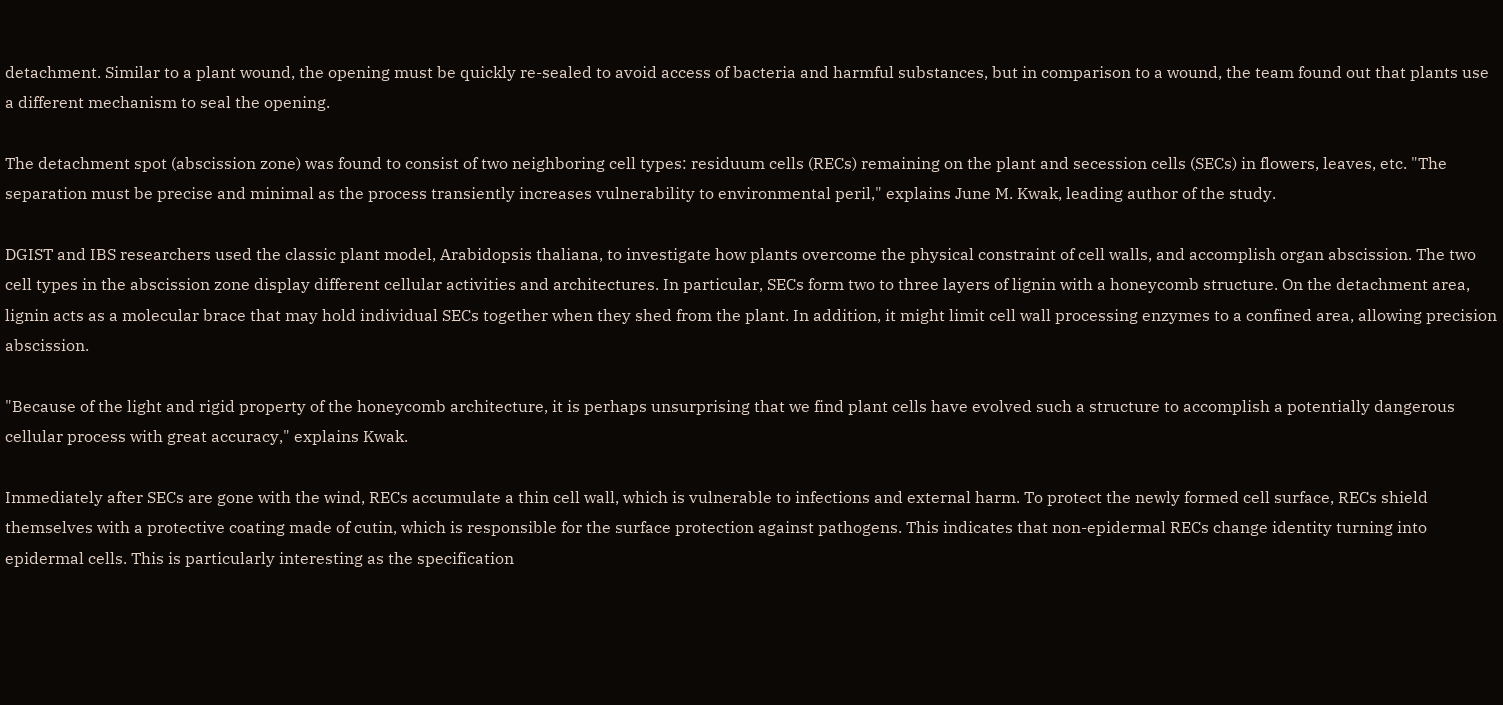detachment. Similar to a plant wound, the opening must be quickly re-sealed to avoid access of bacteria and harmful substances, but in comparison to a wound, the team found out that plants use a different mechanism to seal the opening.

The detachment spot (abscission zone) was found to consist of two neighboring cell types: residuum cells (RECs) remaining on the plant and secession cells (SECs) in flowers, leaves, etc. "The separation must be precise and minimal as the process transiently increases vulnerability to environmental peril," explains June M. Kwak, leading author of the study.

DGIST and IBS researchers used the classic plant model, Arabidopsis thaliana, to investigate how plants overcome the physical constraint of cell walls, and accomplish organ abscission. The two cell types in the abscission zone display different cellular activities and architectures. In particular, SECs form two to three layers of lignin with a honeycomb structure. On the detachment area, lignin acts as a molecular brace that may hold individual SECs together when they shed from the plant. In addition, it might limit cell wall processing enzymes to a confined area, allowing precision abscission.

"Because of the light and rigid property of the honeycomb architecture, it is perhaps unsurprising that we find plant cells have evolved such a structure to accomplish a potentially dangerous cellular process with great accuracy," explains Kwak.

Immediately after SECs are gone with the wind, RECs accumulate a thin cell wall, which is vulnerable to infections and external harm. To protect the newly formed cell surface, RECs shield themselves with a protective coating made of cutin, which is responsible for the surface protection against pathogens. This indicates that non-epidermal RECs change identity turning into epidermal cells. This is particularly interesting as the specification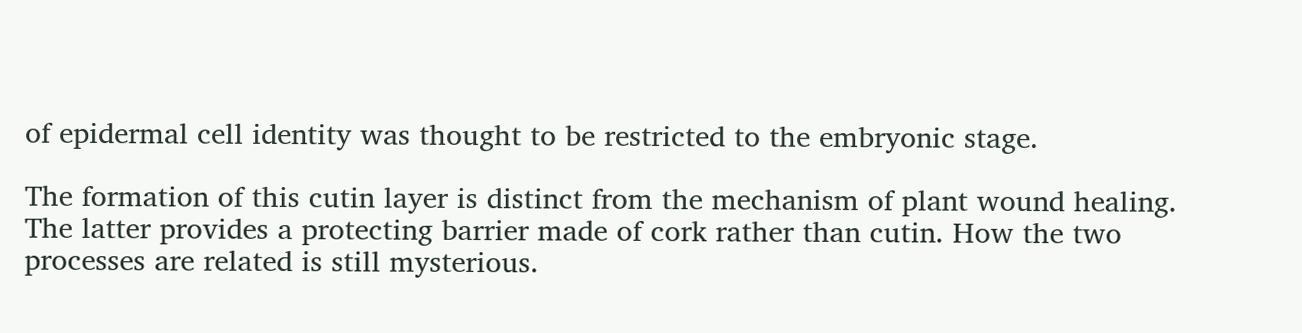of epidermal cell identity was thought to be restricted to the embryonic stage.

The formation of this cutin layer is distinct from the mechanism of plant wound healing. The latter provides a protecting barrier made of cork rather than cutin. How the two processes are related is still mysterious.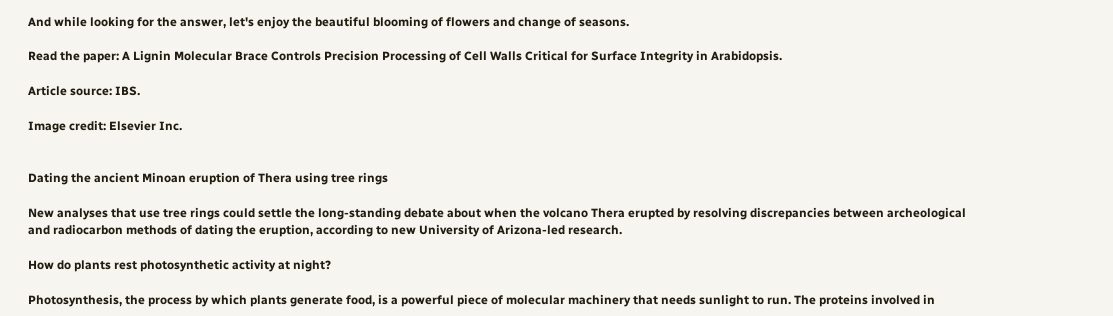And while looking for the answer, let's enjoy the beautiful blooming of flowers and change of seasons.

Read the paper: A Lignin Molecular Brace Controls Precision Processing of Cell Walls Critical for Surface Integrity in Arabidopsis.

Article source: IBS.

Image credit: Elsevier Inc.


Dating the ancient Minoan eruption of Thera using tree rings

New analyses that use tree rings could settle the long-standing debate about when the volcano Thera erupted by resolving discrepancies between archeological and radiocarbon methods of dating the eruption, according to new University of Arizona-led research.

How do plants rest photosynthetic activity at night?

Photosynthesis, the process by which plants generate food, is a powerful piece of molecular machinery that needs sunlight to run. The proteins involved in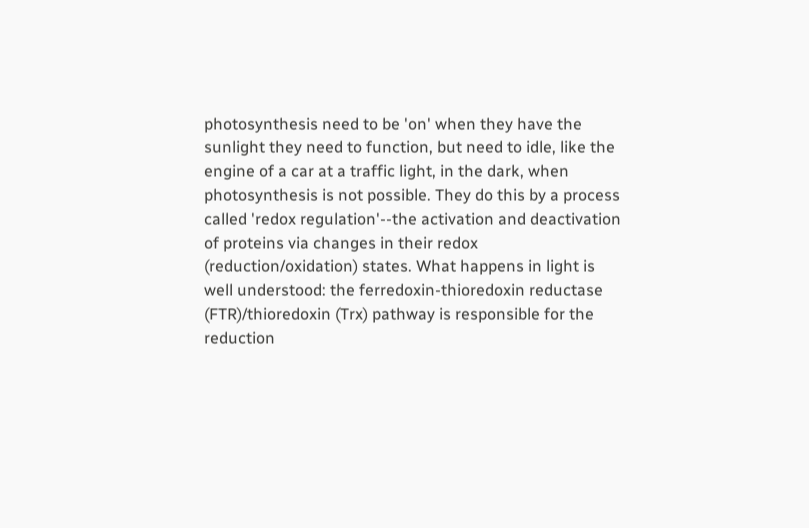photosynthesis need to be 'on' when they have the sunlight they need to function, but need to idle, like the engine of a car at a traffic light, in the dark, when photosynthesis is not possible. They do this by a process called 'redox regulation'--the activation and deactivation of proteins via changes in their redox (reduction/oxidation) states. What happens in light is well understood: the ferredoxin-thioredoxin reductase (FTR)/thioredoxin (Trx) pathway is responsible for the reduction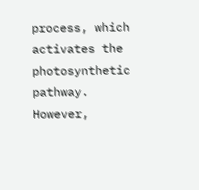process, which activates the photosynthetic pathway. However,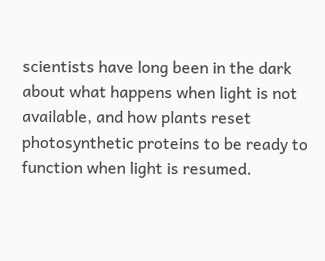scientists have long been in the dark about what happens when light is not available, and how plants reset photosynthetic proteins to be ready to function when light is resumed.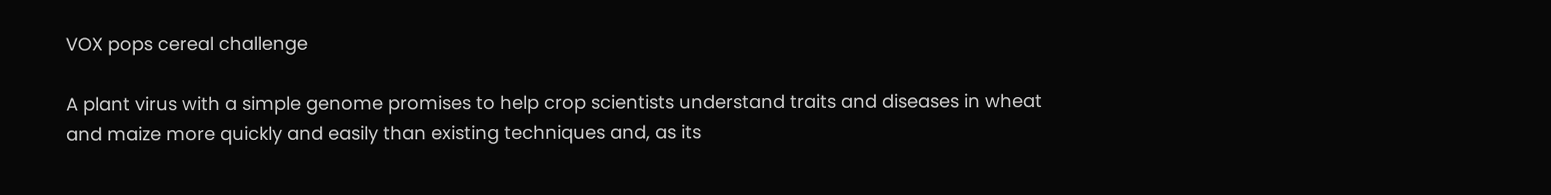VOX pops cereal challenge

A plant virus with a simple genome promises to help crop scientists understand traits and diseases in wheat and maize more quickly and easily than existing techniques and, as its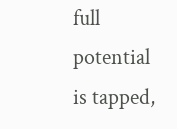full potential is tapped,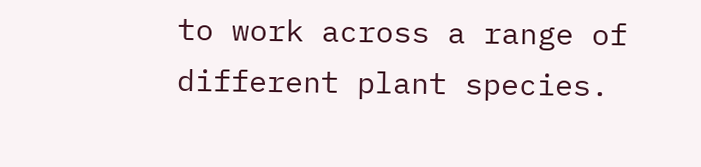to work across a range of different plant species.